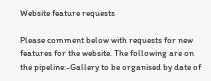Website feature requests

Please comment below with requests for new features for the website. The following are on the pipeline:-Gallery to be organised by date of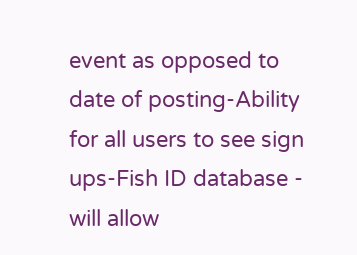event as opposed to date of posting-Ability for all users to see sign ups-Fish ID database - will allow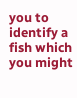you to identify a fish which you might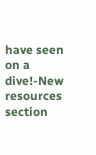have seen on a dive!-New resources section